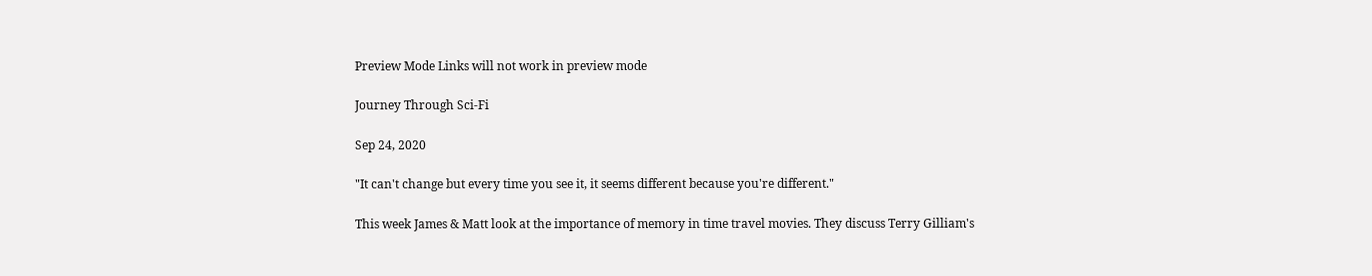Preview Mode Links will not work in preview mode

Journey Through Sci-Fi

Sep 24, 2020

"It can't change but every time you see it, it seems different because you're different."

This week James & Matt look at the importance of memory in time travel movies. They discuss Terry Gilliam's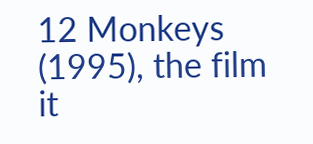12 Monkeys (1995), the film it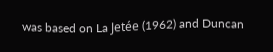was based on La Jetée (1962) and Duncan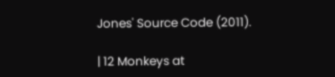Jones' Source Code (2011).

| 12 Monkeys at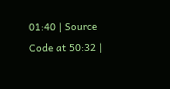01:40 | Source Code at 50:32 |